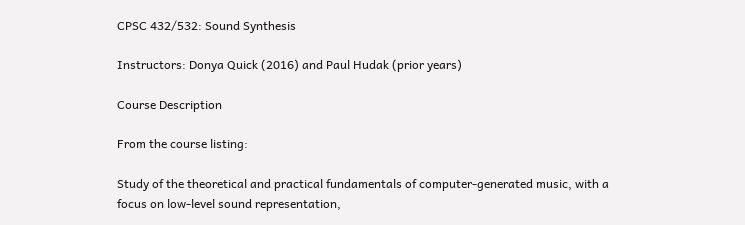CPSC 432/532: Sound Synthesis

Instructors: Donya Quick (2016) and Paul Hudak (prior years)

Course Description

From the course listing:

Study of the theoretical and practical fundamentals of computer-generated music, with a focus on low-level sound representation,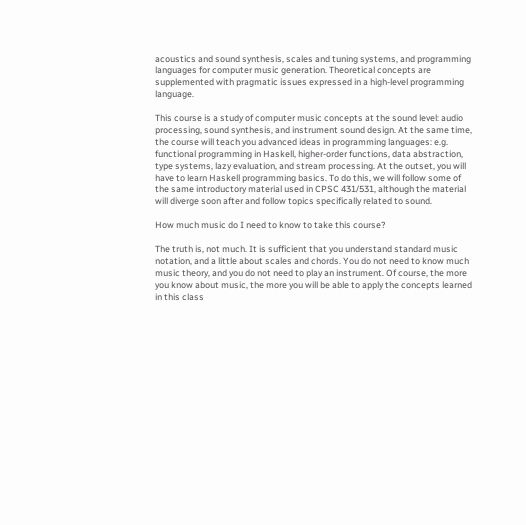acoustics and sound synthesis, scales and tuning systems, and programming languages for computer music generation. Theoretical concepts are supplemented with pragmatic issues expressed in a high-level programming language.

This course is a study of computer music concepts at the sound level: audio processing, sound synthesis, and instrument sound design. At the same time, the course will teach you advanced ideas in programming languages: e.g. functional programming in Haskell, higher-order functions, data abstraction, type systems, lazy evaluation, and stream processing. At the outset, you will have to learn Haskell programming basics. To do this, we will follow some of the same introductory material used in CPSC 431/531, although the material will diverge soon after and follow topics specifically related to sound.

How much music do I need to know to take this course?

The truth is, not much. It is sufficient that you understand standard music notation, and a little about scales and chords. You do not need to know much music theory, and you do not need to play an instrument. Of course, the more you know about music, the more you will be able to apply the concepts learned in this class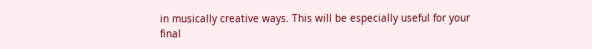in musically creative ways. This will be especially useful for your final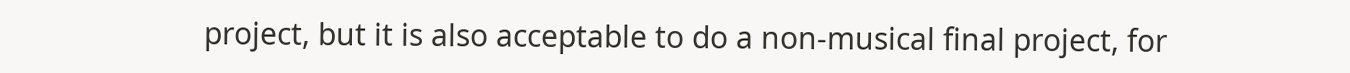project, but it is also acceptable to do a non-musical final project, for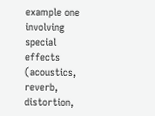example one involving special effects (acoustics, reverb, distortion,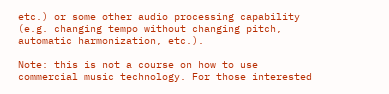etc.) or some other audio processing capability (e.g. changing tempo without changing pitch, automatic harmonization, etc.).

Note: this is not a course on how to use commercial music technology. For those interested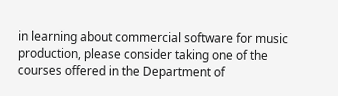in learning about commercial software for music production, please consider taking one of the courses offered in the Department of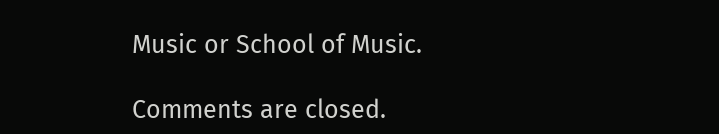Music or School of Music.

Comments are closed.